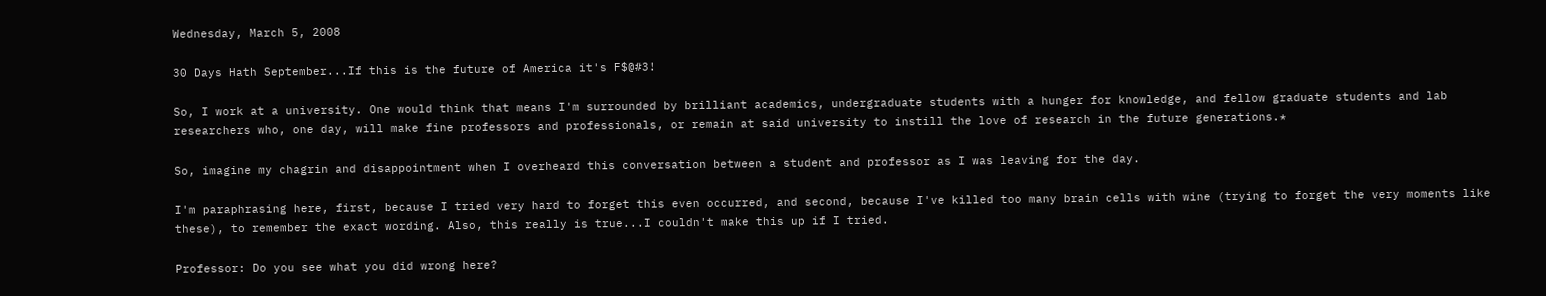Wednesday, March 5, 2008

30 Days Hath September...If this is the future of America it's F$@#3!

So, I work at a university. One would think that means I'm surrounded by brilliant academics, undergraduate students with a hunger for knowledge, and fellow graduate students and lab researchers who, one day, will make fine professors and professionals, or remain at said university to instill the love of research in the future generations.*

So, imagine my chagrin and disappointment when I overheard this conversation between a student and professor as I was leaving for the day.

I'm paraphrasing here, first, because I tried very hard to forget this even occurred, and second, because I've killed too many brain cells with wine (trying to forget the very moments like these), to remember the exact wording. Also, this really is true...I couldn't make this up if I tried.

Professor: Do you see what you did wrong here?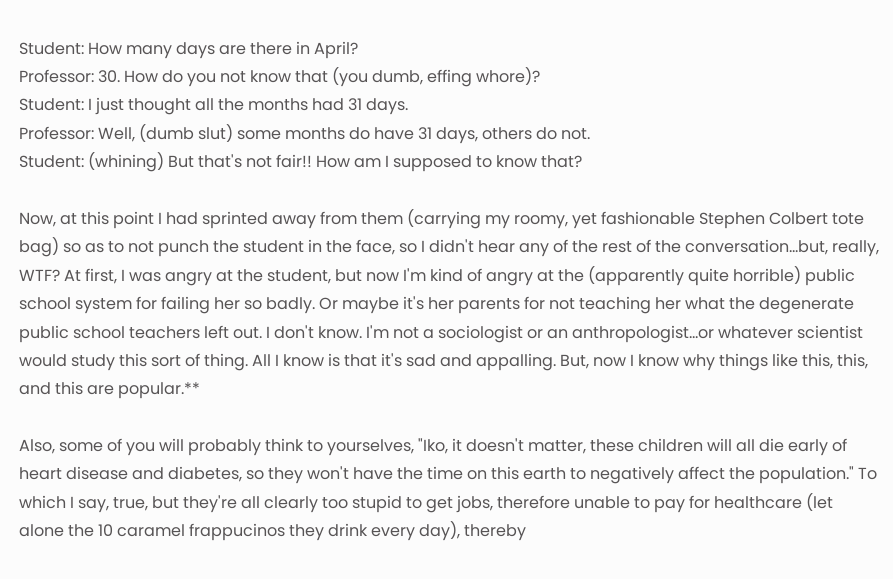Student: How many days are there in April?
Professor: 30. How do you not know that (you dumb, effing whore)?
Student: I just thought all the months had 31 days.
Professor: Well, (dumb slut) some months do have 31 days, others do not.
Student: (whining) But that's not fair!! How am I supposed to know that?

Now, at this point I had sprinted away from them (carrying my roomy, yet fashionable Stephen Colbert tote bag) so as to not punch the student in the face, so I didn't hear any of the rest of the conversation...but, really, WTF? At first, I was angry at the student, but now I'm kind of angry at the (apparently quite horrible) public school system for failing her so badly. Or maybe it's her parents for not teaching her what the degenerate public school teachers left out. I don't know. I'm not a sociologist or an anthropologist...or whatever scientist would study this sort of thing. All I know is that it's sad and appalling. But, now I know why things like this, this, and this are popular.**

Also, some of you will probably think to yourselves, "Iko, it doesn't matter, these children will all die early of heart disease and diabetes, so they won't have the time on this earth to negatively affect the population." To which I say, true, but they're all clearly too stupid to get jobs, therefore unable to pay for healthcare (let alone the 10 caramel frappucinos they drink every day), thereby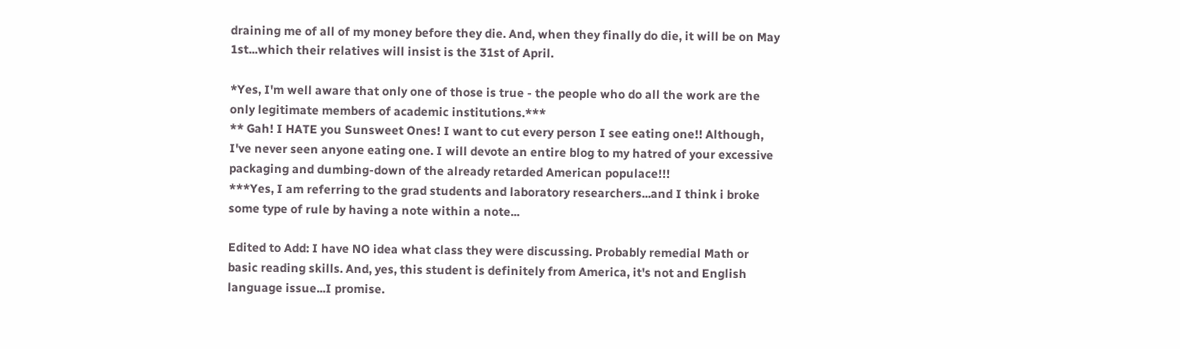draining me of all of my money before they die. And, when they finally do die, it will be on May 1st...which their relatives will insist is the 31st of April.

*Yes, I'm well aware that only one of those is true - the people who do all the work are the only legitimate members of academic institutions.***
** Gah! I HATE you Sunsweet Ones! I want to cut every person I see eating one!! Although, I've never seen anyone eating one. I will devote an entire blog to my hatred of your excessive packaging and dumbing-down of the already retarded American populace!!!
***Yes, I am referring to the grad students and laboratory researchers...and I think i broke some type of rule by having a note within a note...

Edited to Add: I have NO idea what class they were discussing. Probably remedial Math or basic reading skills. And, yes, this student is definitely from America, it's not and English language issue...I promise.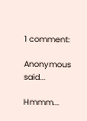1 comment:

Anonymous said...

Hmmm...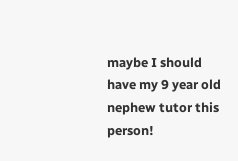maybe I should have my 9 year old nephew tutor this person!